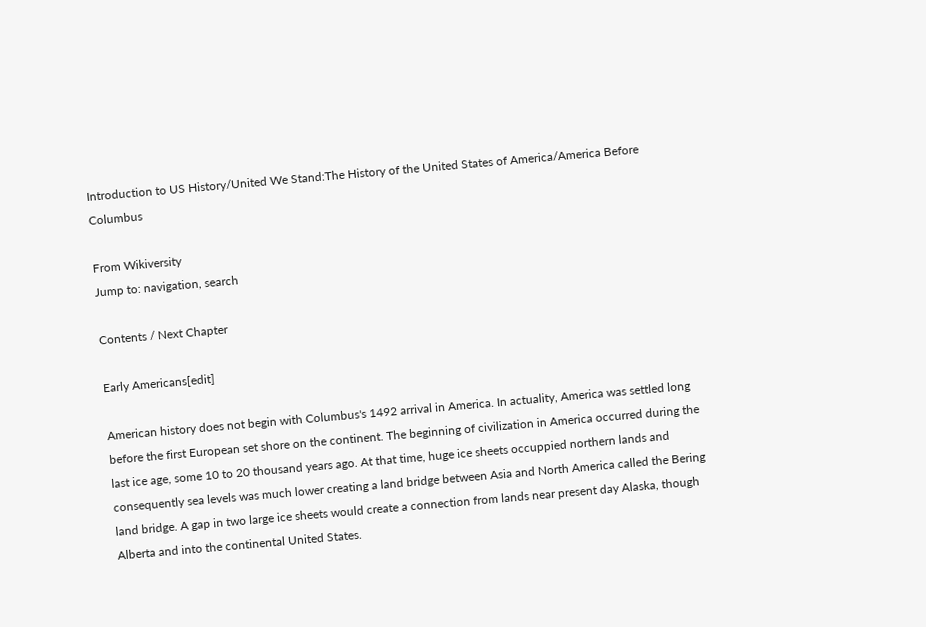Introduction to US History/United We Stand:The History of the United States of America/America Before Columbus

From Wikiversity
Jump to: navigation, search

Contents / Next Chapter

Early Americans[edit]

American history does not begin with Columbus's 1492 arrival in America. In actuality, America was settled long before the first European set shore on the continent. The beginning of civilization in America occurred during the last ice age, some 10 to 20 thousand years ago. At that time, huge ice sheets occuppied northern lands and consequently sea levels was much lower creating a land bridge between Asia and North America called the Bering land bridge. A gap in two large ice sheets would create a connection from lands near present day Alaska, though Alberta and into the continental United States.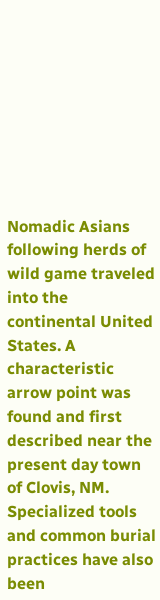Nomadic Asians following herds of wild game traveled into the continental United States. A characteristic arrow point was found and first described near the present day town of Clovis, NM. Specialized tools and common burial practices have also been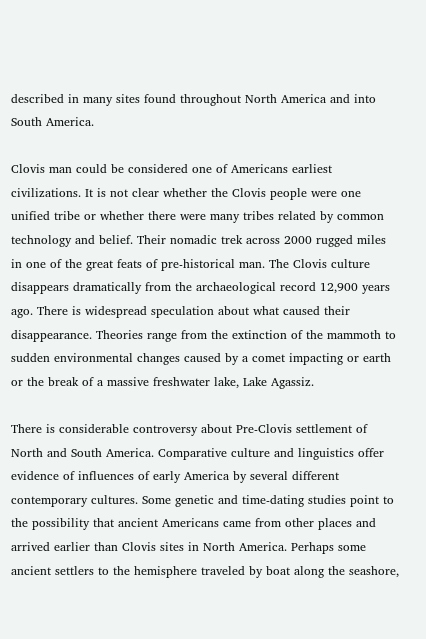described in many sites found throughout North America and into South America.

Clovis man could be considered one of Americans earliest civilizations. It is not clear whether the Clovis people were one unified tribe or whether there were many tribes related by common technology and belief. Their nomadic trek across 2000 rugged miles in one of the great feats of pre-historical man. The Clovis culture disappears dramatically from the archaeological record 12,900 years ago. There is widespread speculation about what caused their disappearance. Theories range from the extinction of the mammoth to sudden environmental changes caused by a comet impacting or earth or the break of a massive freshwater lake, Lake Agassiz.

There is considerable controversy about Pre-Clovis settlement of North and South America. Comparative culture and linguistics offer evidence of influences of early America by several different contemporary cultures. Some genetic and time-dating studies point to the possibility that ancient Americans came from other places and arrived earlier than Clovis sites in North America. Perhaps some ancient settlers to the hemisphere traveled by boat along the seashore,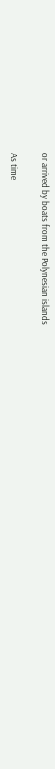or arrived by boats from the Polynesian islands

As time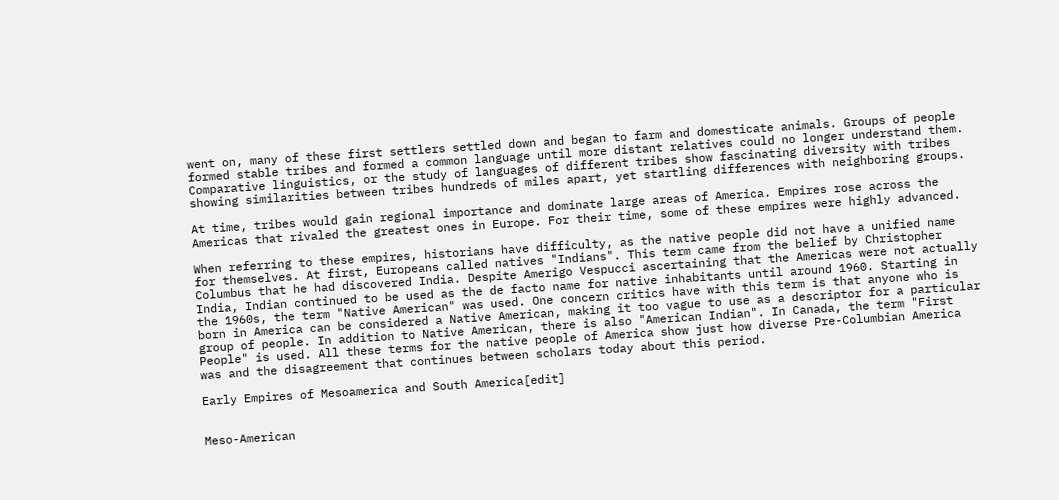went on, many of these first settlers settled down and began to farm and domesticate animals. Groups of people formed stable tribes and formed a common language until more distant relatives could no longer understand them. Comparative linguistics, or the study of languages of different tribes show fascinating diversity with tribes showing similarities between tribes hundreds of miles apart, yet startling differences with neighboring groups.

At time, tribes would gain regional importance and dominate large areas of America. Empires rose across the Americas that rivaled the greatest ones in Europe. For their time, some of these empires were highly advanced.

When referring to these empires, historians have difficulty, as the native people did not have a unified name for themselves. At first, Europeans called natives "Indians". This term came from the belief by Christopher Columbus that he had discovered India. Despite Amerigo Vespucci ascertaining that the Americas were not actually India, Indian continued to be used as the de facto name for native inhabitants until around 1960. Starting in the 1960s, the term "Native American" was used. One concern critics have with this term is that anyone who is born in America can be considered a Native American, making it too vague to use as a descriptor for a particular group of people. In addition to Native American, there is also "American Indian". In Canada, the term "First People" is used. All these terms for the native people of America show just how diverse Pre-Columbian America was and the disagreement that continues between scholars today about this period.

Early Empires of Mesoamerica and South America[edit]


Meso-American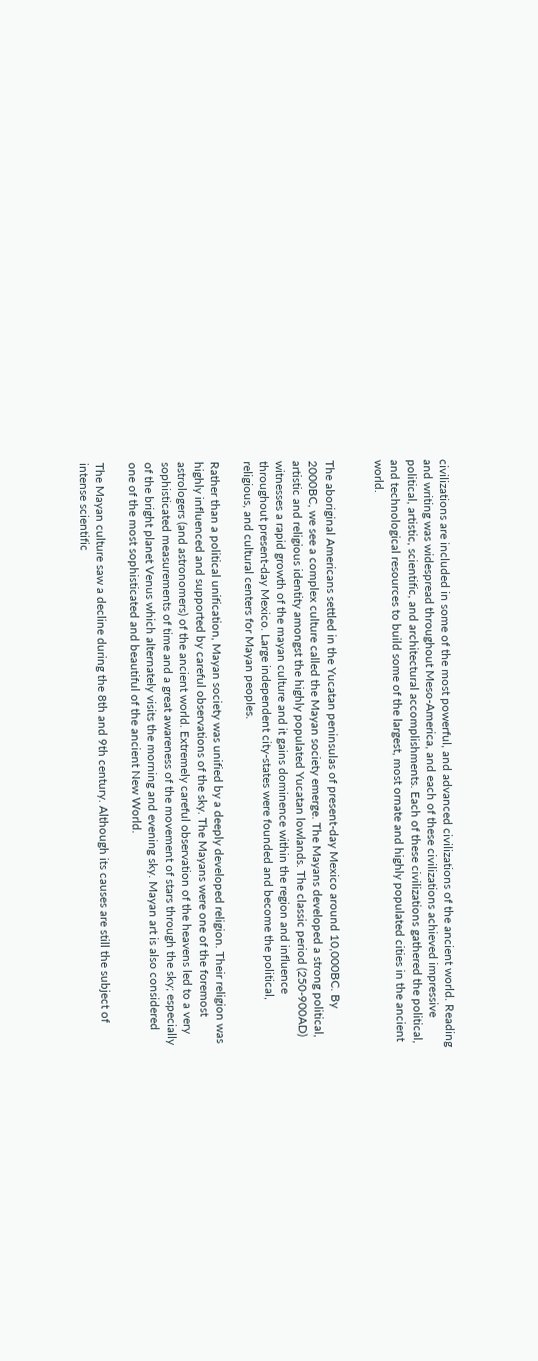civilizations are included in some of the most powerful, and advanced civilizations of the ancient world. Reading and writing was widespread throughout Meso-America, and each of these civilizations achieved impressive political, artistic, scientific, and architectural accomplishments. Each of these civilizations gathered the political, and technological resources to build some of the largest, most ornate and highly populated cities in the ancient world.


The aboriginal Americans settled in the Yucatan peninsulas of present-day Mexico around 10,000BC. By 2000BC, we see a complex culture called the Mayan society emerge. The Mayans developed a strong political, artistic and religious identity amongst the highly populated Yucatan lowlands. The classic period (250-900AD) witnesses a rapid growth of the mayan culture and it gains dominence within the region and influence throughout present-day Mexico. Large independent city-states were founded and become the political, religious, and cultural centers for Mayan peoples.

Rather than a political unification, Mayan society was unified by a deeply developed religion. Their religion was highly influenced and supported by careful observations of the sky. The Mayans were one of the foremost astrologers (and astronomers) of the ancient world. Extremely careful observation of the heavens led to a very sophisticated measurements of time and a great awareness of the movement of stars through the sky; especially of the bright planet Venus which alternately visits the morning and evening sky. Mayan art is also considered one of the most sophisticated and beautiful of the ancient New World.

The Mayan culture saw a decline during the 8th and 9th century. Although its causes are still the subject of intense scientific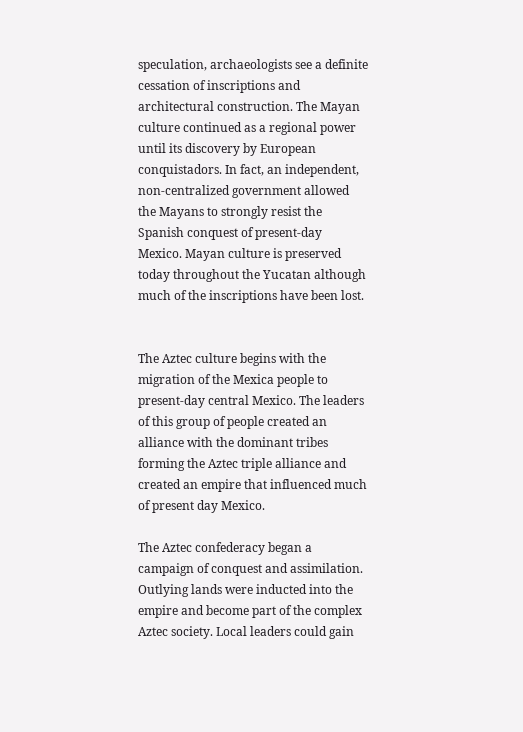speculation, archaeologists see a definite cessation of inscriptions and architectural construction. The Mayan culture continued as a regional power until its discovery by European conquistadors. In fact, an independent, non-centralized government allowed the Mayans to strongly resist the Spanish conquest of present-day Mexico. Mayan culture is preserved today throughout the Yucatan although much of the inscriptions have been lost.


The Aztec culture begins with the migration of the Mexica people to present-day central Mexico. The leaders of this group of people created an alliance with the dominant tribes forming the Aztec triple alliance and created an empire that influenced much of present day Mexico.

The Aztec confederacy began a campaign of conquest and assimilation. Outlying lands were inducted into the empire and become part of the complex Aztec society. Local leaders could gain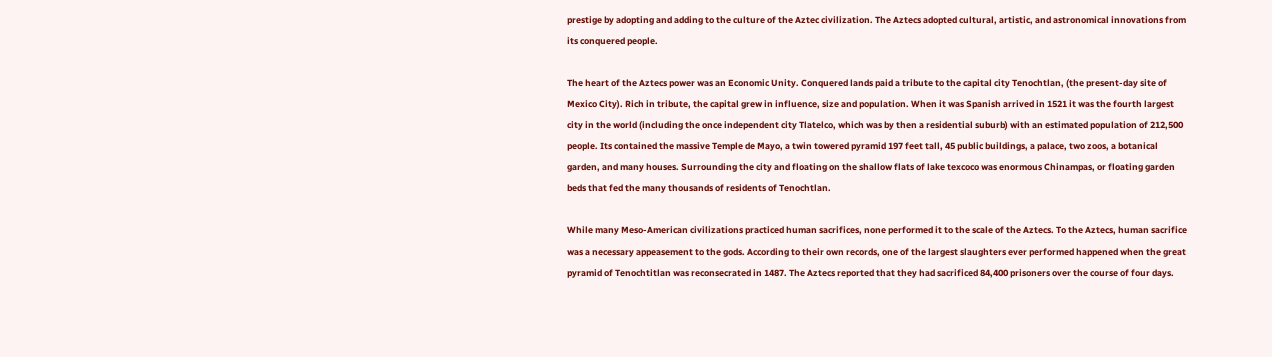prestige by adopting and adding to the culture of the Aztec civilization. The Aztecs adopted cultural, artistic, and astronomical innovations from its conquered people.

The heart of the Aztecs power was an Economic Unity. Conquered lands paid a tribute to the capital city Tenochtlan, (the present-day site of Mexico City). Rich in tribute, the capital grew in influence, size and population. When it was Spanish arrived in 1521 it was the fourth largest city in the world (including the once independent city Tlatelco, which was by then a residential suburb) with an estimated population of 212,500 people. Its contained the massive Temple de Mayo, a twin towered pyramid 197 feet tall, 45 public buildings, a palace, two zoos, a botanical garden, and many houses. Surrounding the city and floating on the shallow flats of lake texcoco was enormous Chinampas, or floating garden beds that fed the many thousands of residents of Tenochtlan.

While many Meso-American civilizations practiced human sacrifices, none performed it to the scale of the Aztecs. To the Aztecs, human sacrifice was a necessary appeasement to the gods. According to their own records, one of the largest slaughters ever performed happened when the great pyramid of Tenochtitlan was reconsecrated in 1487. The Aztecs reported that they had sacrificed 84,400 prisoners over the course of four days.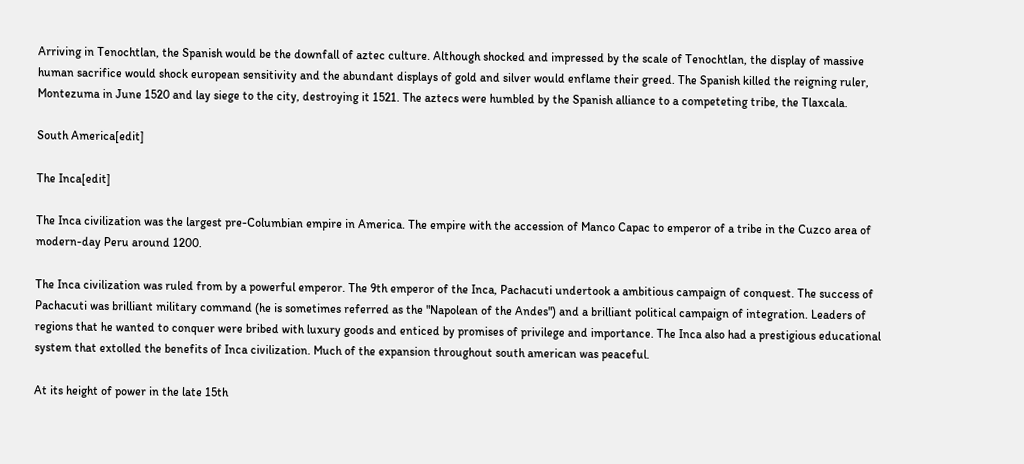Arriving in Tenochtlan, the Spanish would be the downfall of aztec culture. Although shocked and impressed by the scale of Tenochtlan, the display of massive human sacrifice would shock european sensitivity and the abundant displays of gold and silver would enflame their greed. The Spanish killed the reigning ruler, Montezuma in June 1520 and lay siege to the city, destroying it 1521. The aztecs were humbled by the Spanish alliance to a competeting tribe, the Tlaxcala.

South America[edit]

The Inca[edit]

The Inca civilization was the largest pre-Columbian empire in America. The empire with the accession of Manco Capac to emperor of a tribe in the Cuzco area of modern-day Peru around 1200.

The Inca civilization was ruled from by a powerful emperor. The 9th emperor of the Inca, Pachacuti undertook a ambitious campaign of conquest. The success of Pachacuti was brilliant military command (he is sometimes referred as the "Napolean of the Andes") and a brilliant political campaign of integration. Leaders of regions that he wanted to conquer were bribed with luxury goods and enticed by promises of privilege and importance. The Inca also had a prestigious educational system that extolled the benefits of Inca civilization. Much of the expansion throughout south american was peaceful.

At its height of power in the late 15th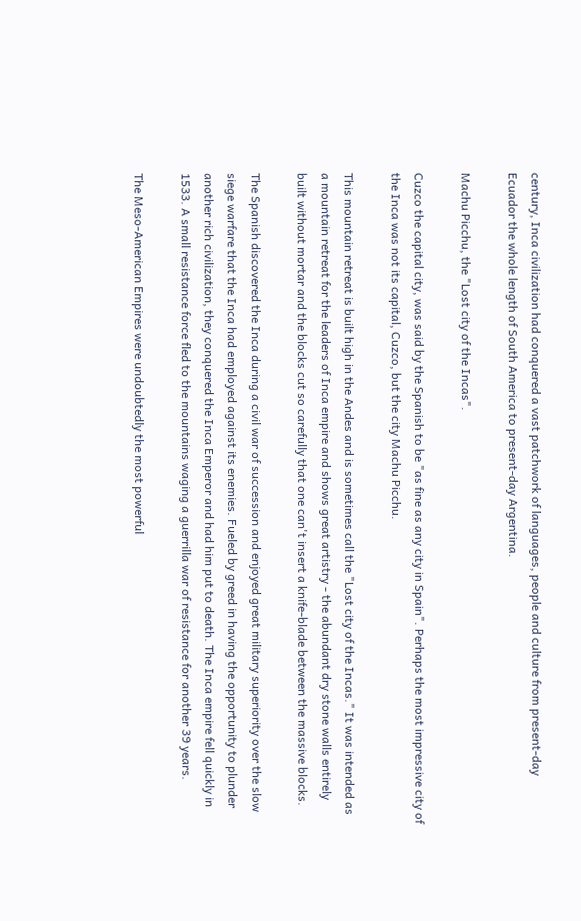century, Inca civilization had conquered a vast patchwork of languages, people and culture from present-day Ecuador the whole length of South America to present-day Argentina.

Machu Picchu, the "Lost city of the Incas".

Cuzco the capital city, was said by the Spanish to be "as fine as any city in Spain". Perhaps the most impressive city of the Inca was not its capital, Cuzco, but the city Machu Picchu.

This mountain retreat is built high in the Andes and is sometimes call the "Lost city of the Incas." It was intended as a mountain retreat for the leaders of Inca empire and shows great artistry - the abundant dry stone walls entirely built without mortar and the blocks cut so carefully that one can't insert a knife-blade between the massive blocks.

The Spanish discovered the Inca during a civil war of succession and enjoyed great military superiority over the slow siege warfare that the Inca had employed against its enemies. Fueled by greed in having the opportunity to plunder another rich civilization, they conquered the Inca Emperor and had him put to death. The Inca empire fell quickly in 1533. A small resistance force fled to the mountains waging a guerrilla war of resistance for another 39 years.

The Meso-American Empires were undoubtedly the most powerful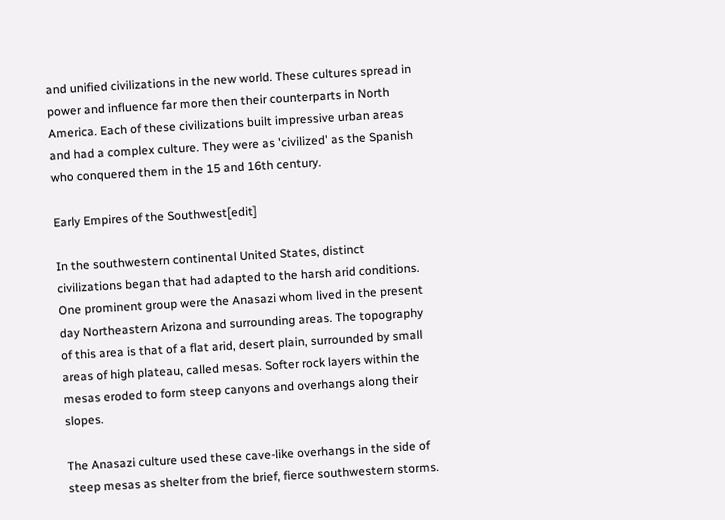and unified civilizations in the new world. These cultures spread in power and influence far more then their counterparts in North America. Each of these civilizations built impressive urban areas and had a complex culture. They were as 'civilized' as the Spanish who conquered them in the 15 and 16th century.

Early Empires of the Southwest[edit]

In the southwestern continental United States, distinct civilizations began that had adapted to the harsh arid conditions. One prominent group were the Anasazi whom lived in the present day Northeastern Arizona and surrounding areas. The topography of this area is that of a flat arid, desert plain, surrounded by small areas of high plateau, called mesas. Softer rock layers within the mesas eroded to form steep canyons and overhangs along their slopes.

The Anasazi culture used these cave-like overhangs in the side of steep mesas as shelter from the brief, fierce southwestern storms.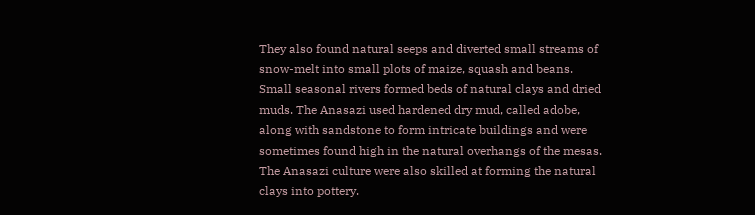They also found natural seeps and diverted small streams of snow-melt into small plots of maize, squash and beans. Small seasonal rivers formed beds of natural clays and dried muds. The Anasazi used hardened dry mud, called adobe, along with sandstone to form intricate buildings and were sometimes found high in the natural overhangs of the mesas. The Anasazi culture were also skilled at forming the natural clays into pottery.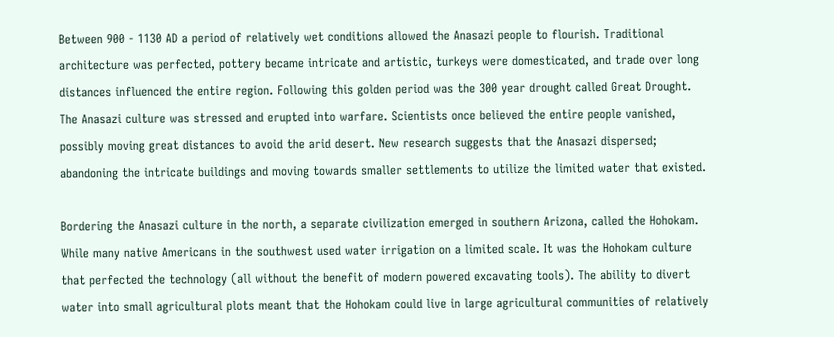Between 900 - 1130 AD a period of relatively wet conditions allowed the Anasazi people to flourish. Traditional architecture was perfected, pottery became intricate and artistic, turkeys were domesticated, and trade over long distances influenced the entire region. Following this golden period was the 300 year drought called Great Drought. The Anasazi culture was stressed and erupted into warfare. Scientists once believed the entire people vanished, possibly moving great distances to avoid the arid desert. New research suggests that the Anasazi dispersed; abandoning the intricate buildings and moving towards smaller settlements to utilize the limited water that existed.

Bordering the Anasazi culture in the north, a separate civilization emerged in southern Arizona, called the Hohokam. While many native Americans in the southwest used water irrigation on a limited scale. It was the Hohokam culture that perfected the technology (all without the benefit of modern powered excavating tools). The ability to divert water into small agricultural plots meant that the Hohokam could live in large agricultural communities of relatively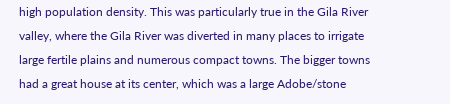high population density. This was particularly true in the Gila River valley, where the Gila River was diverted in many places to irrigate large fertile plains and numerous compact towns. The bigger towns had a great house at its center, which was a large Adobe/stone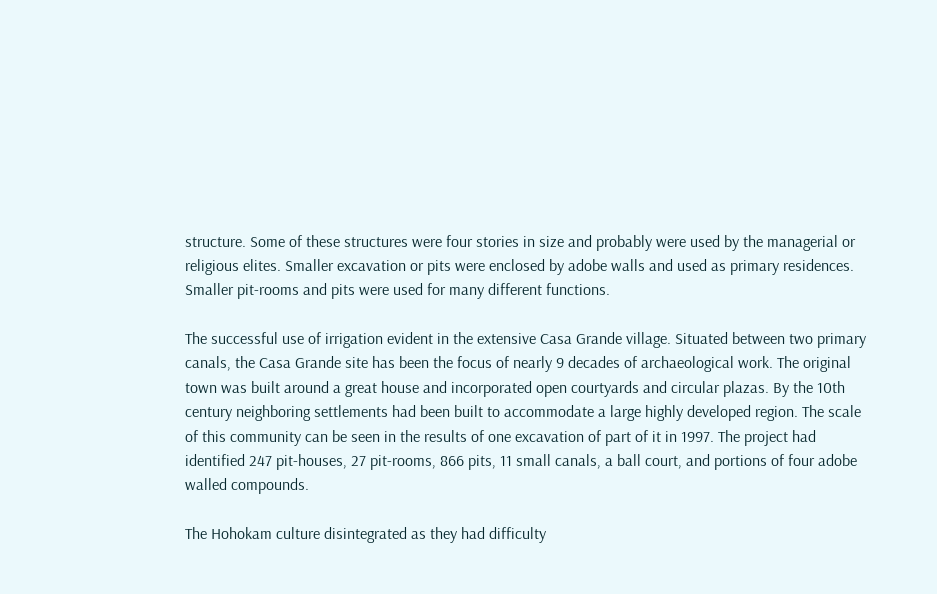structure. Some of these structures were four stories in size and probably were used by the managerial or religious elites. Smaller excavation or pits were enclosed by adobe walls and used as primary residences. Smaller pit-rooms and pits were used for many different functions.

The successful use of irrigation evident in the extensive Casa Grande village. Situated between two primary canals, the Casa Grande site has been the focus of nearly 9 decades of archaeological work. The original town was built around a great house and incorporated open courtyards and circular plazas. By the 10th century neighboring settlements had been built to accommodate a large highly developed region. The scale of this community can be seen in the results of one excavation of part of it in 1997. The project had identified 247 pit-houses, 27 pit-rooms, 866 pits, 11 small canals, a ball court, and portions of four adobe walled compounds.

The Hohokam culture disintegrated as they had difficulty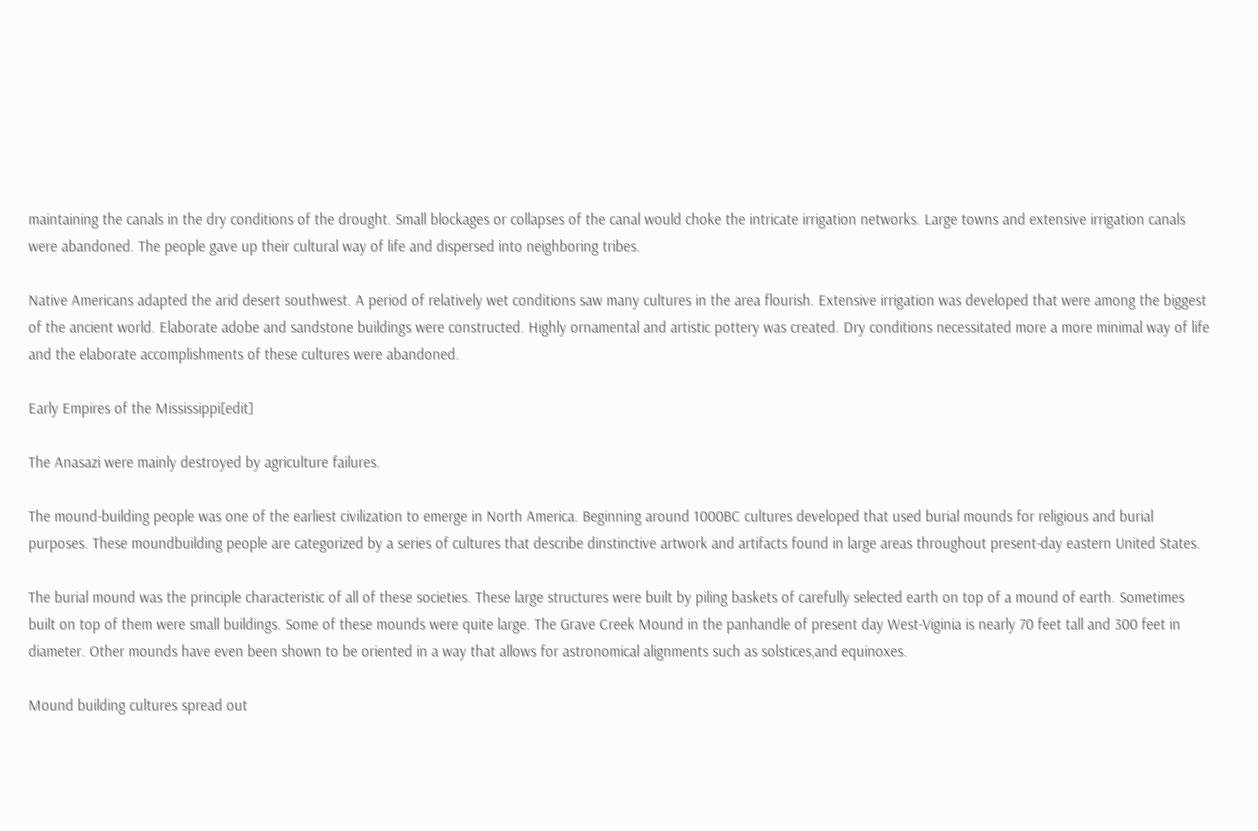maintaining the canals in the dry conditions of the drought. Small blockages or collapses of the canal would choke the intricate irrigation networks. Large towns and extensive irrigation canals were abandoned. The people gave up their cultural way of life and dispersed into neighboring tribes.

Native Americans adapted the arid desert southwest. A period of relatively wet conditions saw many cultures in the area flourish. Extensive irrigation was developed that were among the biggest of the ancient world. Elaborate adobe and sandstone buildings were constructed. Highly ornamental and artistic pottery was created. Dry conditions necessitated more a more minimal way of life and the elaborate accomplishments of these cultures were abandoned.

Early Empires of the Mississippi[edit]

The Anasazi were mainly destroyed by agriculture failures.

The mound-building people was one of the earliest civilization to emerge in North America. Beginning around 1000BC cultures developed that used burial mounds for religious and burial purposes. These moundbuilding people are categorized by a series of cultures that describe dinstinctive artwork and artifacts found in large areas throughout present-day eastern United States.

The burial mound was the principle characteristic of all of these societies. These large structures were built by piling baskets of carefully selected earth on top of a mound of earth. Sometimes built on top of them were small buildings. Some of these mounds were quite large. The Grave Creek Mound in the panhandle of present day West-Viginia is nearly 70 feet tall and 300 feet in diameter. Other mounds have even been shown to be oriented in a way that allows for astronomical alignments such as solstices,and equinoxes.

Mound building cultures spread out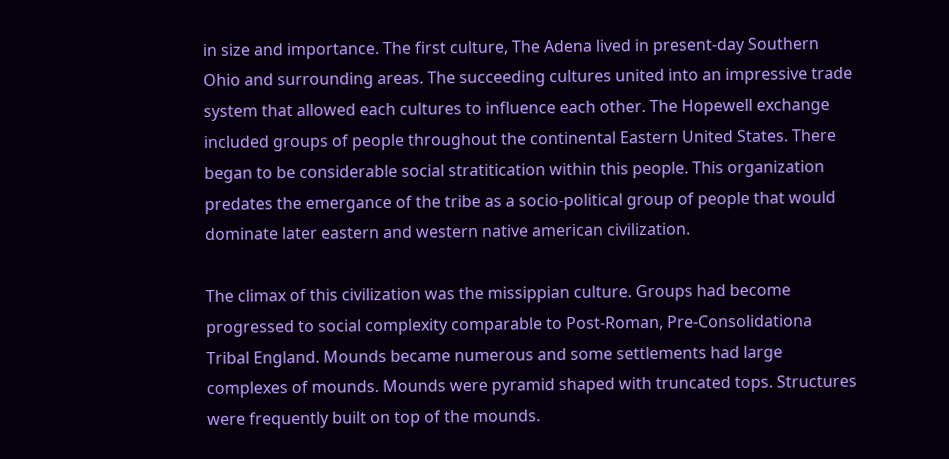in size and importance. The first culture, The Adena lived in present-day Southern Ohio and surrounding areas. The succeeding cultures united into an impressive trade system that allowed each cultures to influence each other. The Hopewell exchange included groups of people throughout the continental Eastern United States. There began to be considerable social stratitication within this people. This organization predates the emergance of the tribe as a socio-political group of people that would dominate later eastern and western native american civilization.

The climax of this civilization was the missippian culture. Groups had become progressed to social complexity comparable to Post-Roman, Pre-Consolidationa Tribal England. Mounds became numerous and some settlements had large complexes of mounds. Mounds were pyramid shaped with truncated tops. Structures were frequently built on top of the mounds.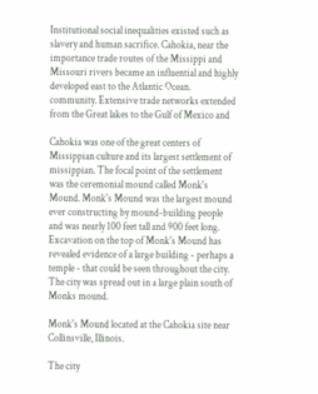Institutional social inequalities existed such as slavery and human sacrifice. Cahokia, near the importance trade routes of the Missippi and Missouri rivers became an influential and highly developed east to the Atlantic Ocean. community. Extensive trade networks extended from the Great lakes to the Gulf of Mexico and

Cahokia was one of the great centers of Missippian culture and its largest settlement of missippian. The focal point of the settlement was the ceremonial mound called Monk's Mound. Monk's Mound was the largest mound ever constructing by mound-building people and was nearly 100 feet tall and 900 feet long. Excavation on the top of Monk's Mound has revealed evidence of a large building - perhaps a temple - that could be seen throughout the city. The city was spread out in a large plain south of Monks mound.

Monk's Mound located at the Cahokia site near Collinsville, Illinois.

The city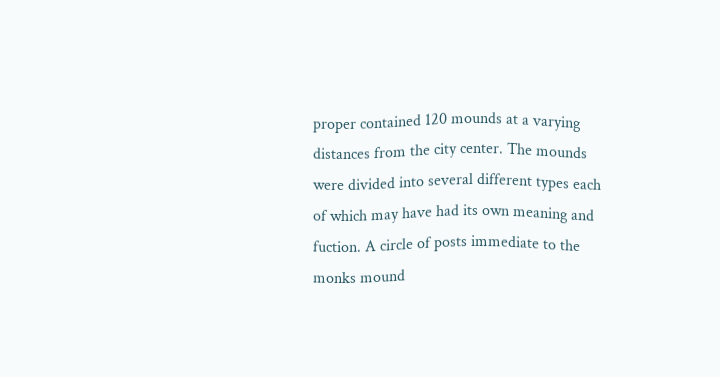proper contained 120 mounds at a varying distances from the city center. The mounds were divided into several different types each of which may have had its own meaning and fuction. A circle of posts immediate to the monks mound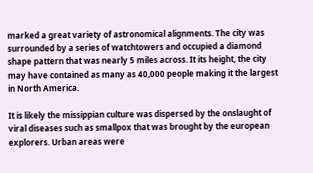marked a great variety of astronomical alignments. The city was surrounded by a series of watchtowers and occupied a diamond shape pattern that was nearly 5 miles across. It its height, the city may have contained as many as 40,000 people making it the largest in North America.

It is likely the missippian culture was dispersed by the onslaught of viral diseases such as smallpox that was brought by the european explorers. Urban areas were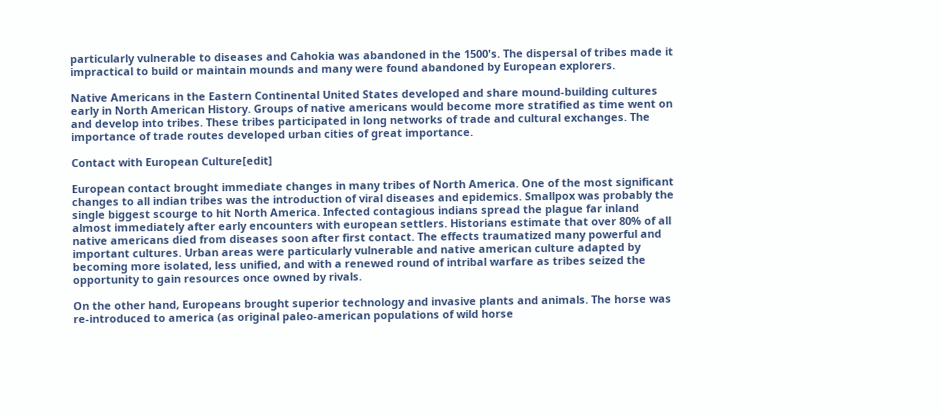particularly vulnerable to diseases and Cahokia was abandoned in the 1500's. The dispersal of tribes made it impractical to build or maintain mounds and many were found abandoned by European explorers.

Native Americans in the Eastern Continental United States developed and share mound-building cultures early in North American History. Groups of native americans would become more stratified as time went on and develop into tribes. These tribes participated in long networks of trade and cultural exchanges. The importance of trade routes developed urban cities of great importance.

Contact with European Culture[edit]

European contact brought immediate changes in many tribes of North America. One of the most significant changes to all indian tribes was the introduction of viral diseases and epidemics. Smallpox was probably the single biggest scourge to hit North America. Infected contagious indians spread the plague far inland almost immediately after early encounters with european settlers. Historians estimate that over 80% of all native americans died from diseases soon after first contact. The effects traumatized many powerful and important cultures. Urban areas were particularly vulnerable and native american culture adapted by becoming more isolated, less unified, and with a renewed round of intribal warfare as tribes seized the opportunity to gain resources once owned by rivals.

On the other hand, Europeans brought superior technology and invasive plants and animals. The horse was re-introduced to america (as original paleo-american populations of wild horse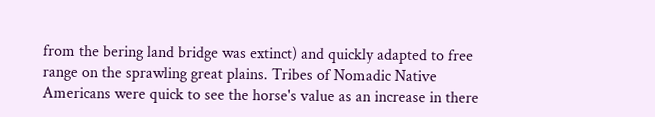from the bering land bridge was extinct) and quickly adapted to free range on the sprawling great plains. Tribes of Nomadic Native Americans were quick to see the horse's value as an increase in there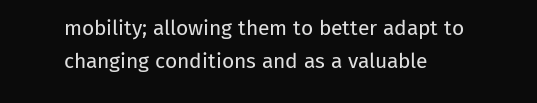mobility; allowing them to better adapt to changing conditions and as a valuable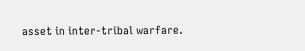asset in inter-tribal warfare.